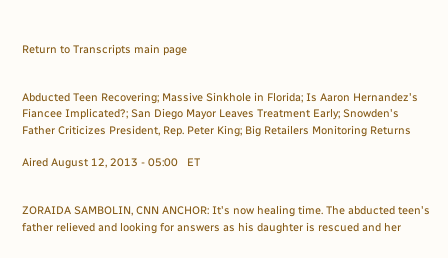Return to Transcripts main page


Abducted Teen Recovering; Massive Sinkhole in Florida; Is Aaron Hernandez's Fiancee Implicated?; San Diego Mayor Leaves Treatment Early; Snowden's Father Criticizes President, Rep. Peter King; Big Retailers Monitoring Returns

Aired August 12, 2013 - 05:00   ET


ZORAIDA SAMBOLIN, CNN ANCHOR: It's now healing time. The abducted teen's father relieved and looking for answers as his daughter is rescued and her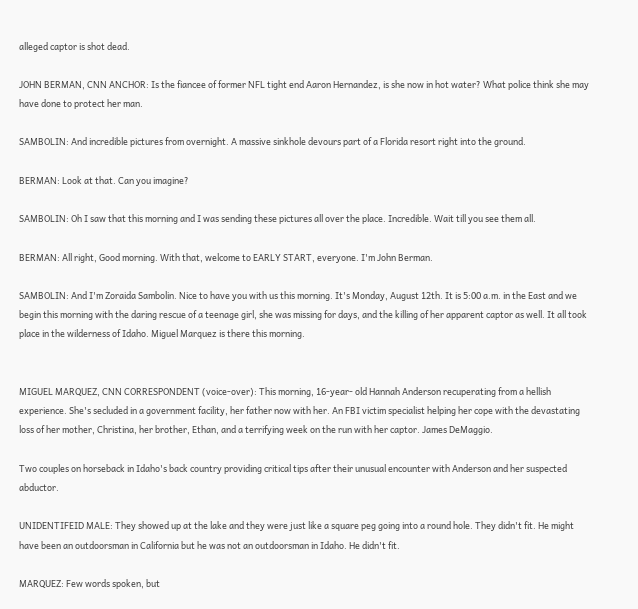alleged captor is shot dead.

JOHN BERMAN, CNN ANCHOR: Is the fiancee of former NFL tight end Aaron Hernandez, is she now in hot water? What police think she may have done to protect her man.

SAMBOLIN: And incredible pictures from overnight. A massive sinkhole devours part of a Florida resort right into the ground.

BERMAN: Look at that. Can you imagine?

SAMBOLIN: Oh I saw that this morning and I was sending these pictures all over the place. Incredible. Wait till you see them all.

BERMAN: All right, Good morning. With that, welcome to EARLY START, everyone. I'm John Berman.

SAMBOLIN: And I'm Zoraida Sambolin. Nice to have you with us this morning. It's Monday, August 12th. It is 5:00 a.m. in the East and we begin this morning with the daring rescue of a teenage girl, she was missing for days, and the killing of her apparent captor as well. It all took place in the wilderness of Idaho. Miguel Marquez is there this morning.


MIGUEL MARQUEZ, CNN CORRESPONDENT (voice-over): This morning, 16-year- old Hannah Anderson recuperating from a hellish experience. She's secluded in a government facility, her father now with her. An FBI victim specialist helping her cope with the devastating loss of her mother, Christina, her brother, Ethan, and a terrifying week on the run with her captor. James DeMaggio.

Two couples on horseback in Idaho's back country providing critical tips after their unusual encounter with Anderson and her suspected abductor.

UNIDENTIFEID MALE: They showed up at the lake and they were just like a square peg going into a round hole. They didn't fit. He might have been an outdoorsman in California but he was not an outdoorsman in Idaho. He didn't fit.

MARQUEZ: Few words spoken, but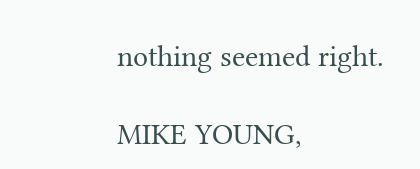nothing seemed right.

MIKE YOUNG,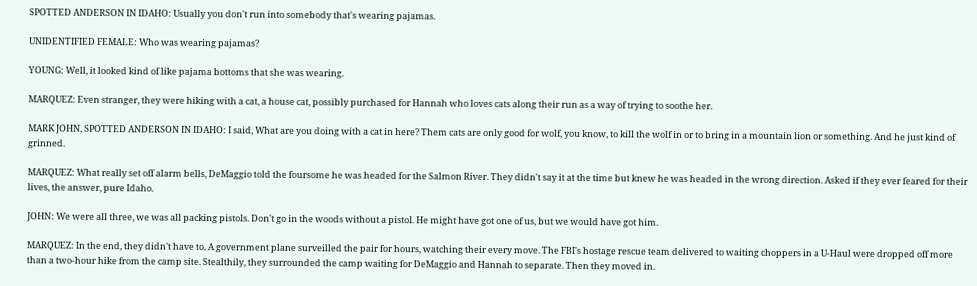SPOTTED ANDERSON IN IDAHO: Usually you don't run into somebody that's wearing pajamas.

UNIDENTIFIED FEMALE: Who was wearing pajamas?

YOUNG: Well, it looked kind of like pajama bottoms that she was wearing.

MARQUEZ: Even stranger, they were hiking with a cat, a house cat, possibly purchased for Hannah who loves cats along their run as a way of trying to soothe her.

MARK JOHN, SPOTTED ANDERSON IN IDAHO: I said, What are you doing with a cat in here? Them cats are only good for wolf, you know, to kill the wolf in or to bring in a mountain lion or something. And he just kind of grinned.

MARQUEZ: What really set off alarm bells, DeMaggio told the foursome he was headed for the Salmon River. They didn't say it at the time but knew he was headed in the wrong direction. Asked if they ever feared for their lives, the answer, pure Idaho.

JOHN: We were all three, we was all packing pistols. Don't go in the woods without a pistol. He might have got one of us, but we would have got him.

MARQUEZ: In the end, they didn't have to. A government plane surveilled the pair for hours, watching their every move. The FBI's hostage rescue team delivered to waiting choppers in a U-Haul were dropped off more than a two-hour hike from the camp site. Stealthily, they surrounded the camp waiting for DeMaggio and Hannah to separate. Then they moved in.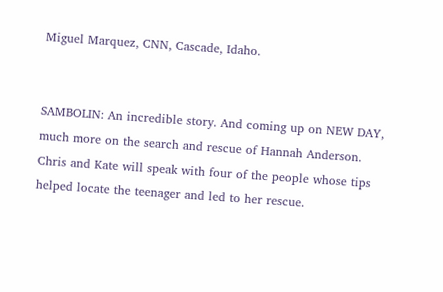Miguel Marquez, CNN, Cascade, Idaho.


SAMBOLIN: An incredible story. And coming up on NEW DAY, much more on the search and rescue of Hannah Anderson. Chris and Kate will speak with four of the people whose tips helped locate the teenager and led to her rescue.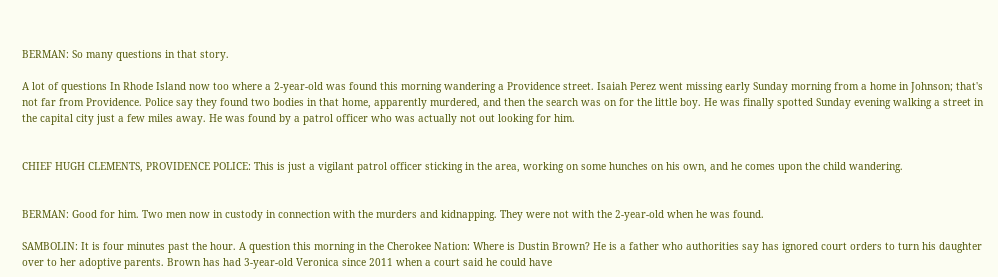BERMAN: So many questions in that story.

A lot of questions In Rhode Island now too where a 2-year-old was found this morning wandering a Providence street. Isaiah Perez went missing early Sunday morning from a home in Johnson; that's not far from Providence. Police say they found two bodies in that home, apparently murdered, and then the search was on for the little boy. He was finally spotted Sunday evening walking a street in the capital city just a few miles away. He was found by a patrol officer who was actually not out looking for him.


CHIEF HUGH CLEMENTS, PROVIDENCE POLICE: This is just a vigilant patrol officer sticking in the area, working on some hunches on his own, and he comes upon the child wandering.


BERMAN: Good for him. Two men now in custody in connection with the murders and kidnapping. They were not with the 2-year-old when he was found.

SAMBOLIN: It is four minutes past the hour. A question this morning in the Cherokee Nation: Where is Dustin Brown? He is a father who authorities say has ignored court orders to turn his daughter over to her adoptive parents. Brown has had 3-year-old Veronica since 2011 when a court said he could have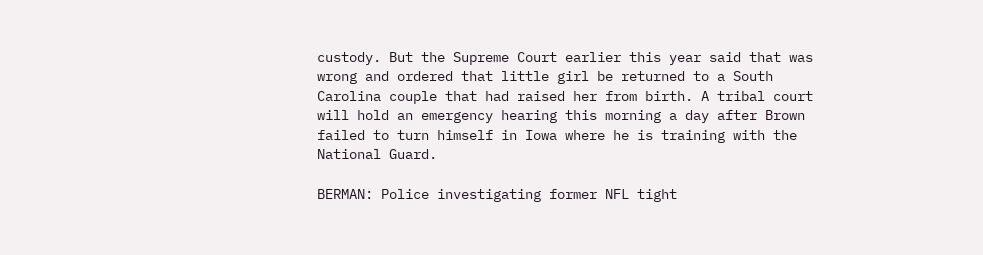custody. But the Supreme Court earlier this year said that was wrong and ordered that little girl be returned to a South Carolina couple that had raised her from birth. A tribal court will hold an emergency hearing this morning a day after Brown failed to turn himself in Iowa where he is training with the National Guard.

BERMAN: Police investigating former NFL tight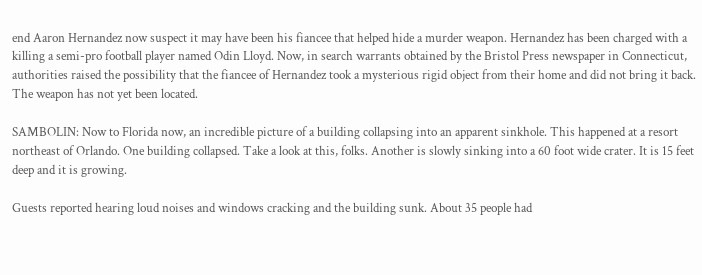end Aaron Hernandez now suspect it may have been his fiancee that helped hide a murder weapon. Hernandez has been charged with a killing a semi-pro football player named Odin Lloyd. Now, in search warrants obtained by the Bristol Press newspaper in Connecticut, authorities raised the possibility that the fiancee of Hernandez took a mysterious rigid object from their home and did not bring it back. The weapon has not yet been located.

SAMBOLIN: Now to Florida now, an incredible picture of a building collapsing into an apparent sinkhole. This happened at a resort northeast of Orlando. One building collapsed. Take a look at this, folks. Another is slowly sinking into a 60 foot wide crater. It is 15 feet deep and it is growing.

Guests reported hearing loud noises and windows cracking and the building sunk. About 35 people had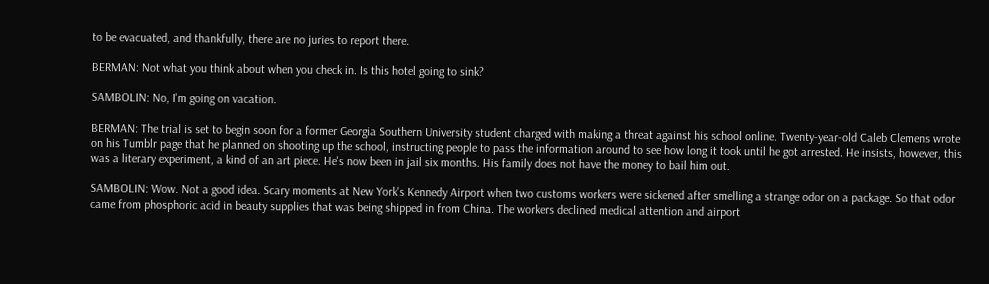to be evacuated, and thankfully, there are no juries to report there.

BERMAN: Not what you think about when you check in. Is this hotel going to sink?

SAMBOLIN: No, I'm going on vacation.

BERMAN: The trial is set to begin soon for a former Georgia Southern University student charged with making a threat against his school online. Twenty-year-old Caleb Clemens wrote on his Tumblr page that he planned on shooting up the school, instructing people to pass the information around to see how long it took until he got arrested. He insists, however, this was a literary experiment, a kind of an art piece. He's now been in jail six months. His family does not have the money to bail him out.

SAMBOLIN: Wow. Not a good idea. Scary moments at New York's Kennedy Airport when two customs workers were sickened after smelling a strange odor on a package. So that odor came from phosphoric acid in beauty supplies that was being shipped in from China. The workers declined medical attention and airport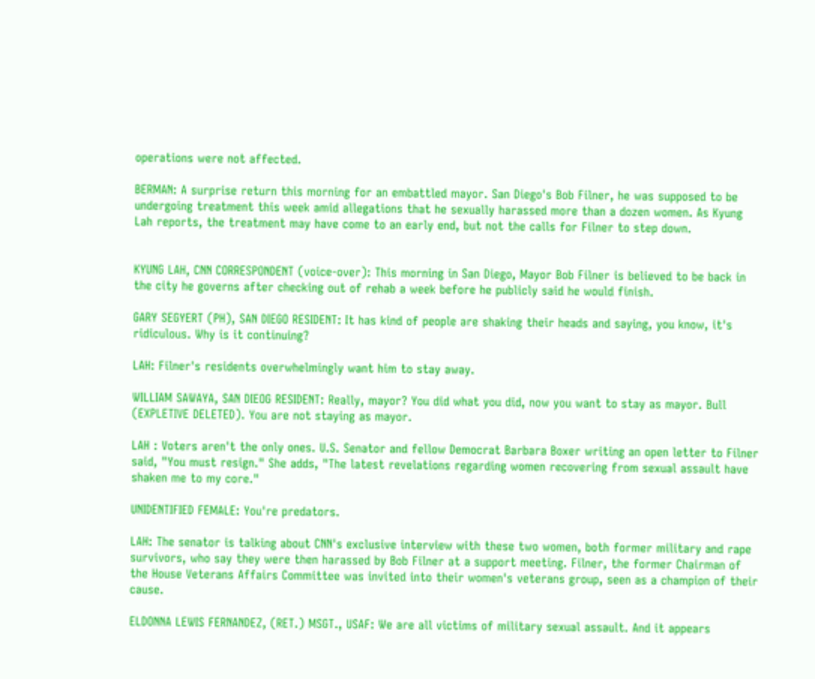operations were not affected.

BERMAN: A surprise return this morning for an embattled mayor. San Diego's Bob Filner, he was supposed to be undergoing treatment this week amid allegations that he sexually harassed more than a dozen women. As Kyung Lah reports, the treatment may have come to an early end, but not the calls for Filner to step down.


KYUNG LAH, CNN CORRESPONDENT (voice-over): This morning in San Diego, Mayor Bob Filner is believed to be back in the city he governs after checking out of rehab a week before he publicly said he would finish.

GARY SEGYERT (PH), SAN DIEGO RESIDENT: It has kind of people are shaking their heads and saying, you know, it's ridiculous. Why is it continuing?

LAH: Filner's residents overwhelmingly want him to stay away.

WILLIAM SAWAYA, SAN DIEOG RESIDENT: Really, mayor? You did what you did, now you want to stay as mayor. Bull (EXPLETIVE DELETED). You are not staying as mayor.

LAH : Voters aren't the only ones. U.S. Senator and fellow Democrat Barbara Boxer writing an open letter to Filner said, "You must resign." She adds, "The latest revelations regarding women recovering from sexual assault have shaken me to my core."

UNIDENTIFIED FEMALE: You're predators.

LAH: The senator is talking about CNN's exclusive interview with these two women, both former military and rape survivors, who say they were then harassed by Bob Filner at a support meeting. Filner, the former Chairman of the House Veterans Affairs Committee was invited into their women's veterans group, seen as a champion of their cause.

ELDONNA LEWIS FERNANDEZ, (RET.) MSGT., USAF: We are all victims of military sexual assault. And it appears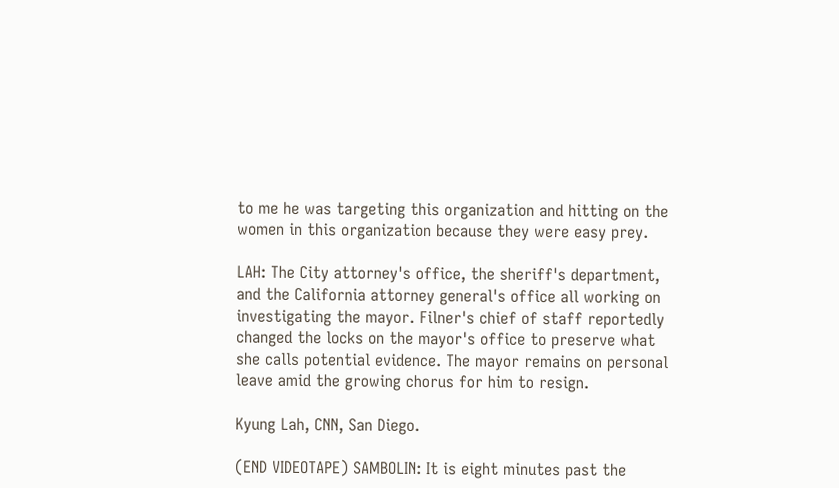to me he was targeting this organization and hitting on the women in this organization because they were easy prey.

LAH: The City attorney's office, the sheriff's department, and the California attorney general's office all working on investigating the mayor. Filner's chief of staff reportedly changed the locks on the mayor's office to preserve what she calls potential evidence. The mayor remains on personal leave amid the growing chorus for him to resign.

Kyung Lah, CNN, San Diego.

(END VIDEOTAPE) SAMBOLIN: It is eight minutes past the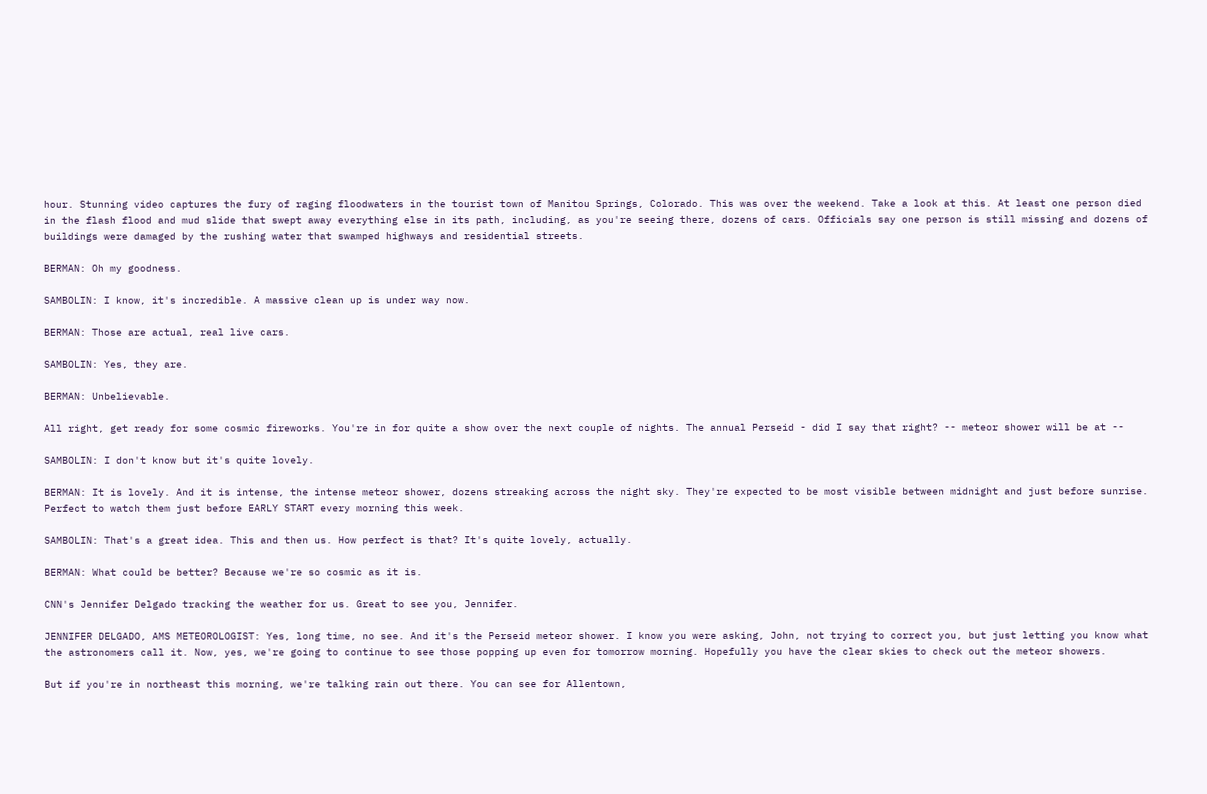hour. Stunning video captures the fury of raging floodwaters in the tourist town of Manitou Springs, Colorado. This was over the weekend. Take a look at this. At least one person died in the flash flood and mud slide that swept away everything else in its path, including, as you're seeing there, dozens of cars. Officials say one person is still missing and dozens of buildings were damaged by the rushing water that swamped highways and residential streets.

BERMAN: Oh my goodness.

SAMBOLIN: I know, it's incredible. A massive clean up is under way now.

BERMAN: Those are actual, real live cars.

SAMBOLIN: Yes, they are.

BERMAN: Unbelievable.

All right, get ready for some cosmic fireworks. You're in for quite a show over the next couple of nights. The annual Perseid - did I say that right? -- meteor shower will be at --

SAMBOLIN: I don't know but it's quite lovely.

BERMAN: It is lovely. And it is intense, the intense meteor shower, dozens streaking across the night sky. They're expected to be most visible between midnight and just before sunrise. Perfect to watch them just before EARLY START every morning this week.

SAMBOLIN: That's a great idea. This and then us. How perfect is that? It's quite lovely, actually.

BERMAN: What could be better? Because we're so cosmic as it is.

CNN's Jennifer Delgado tracking the weather for us. Great to see you, Jennifer.

JENNIFER DELGADO, AMS METEOROLOGIST: Yes, long time, no see. And it's the Perseid meteor shower. I know you were asking, John, not trying to correct you, but just letting you know what the astronomers call it. Now, yes, we're going to continue to see those popping up even for tomorrow morning. Hopefully you have the clear skies to check out the meteor showers.

But if you're in northeast this morning, we're talking rain out there. You can see for Allentown,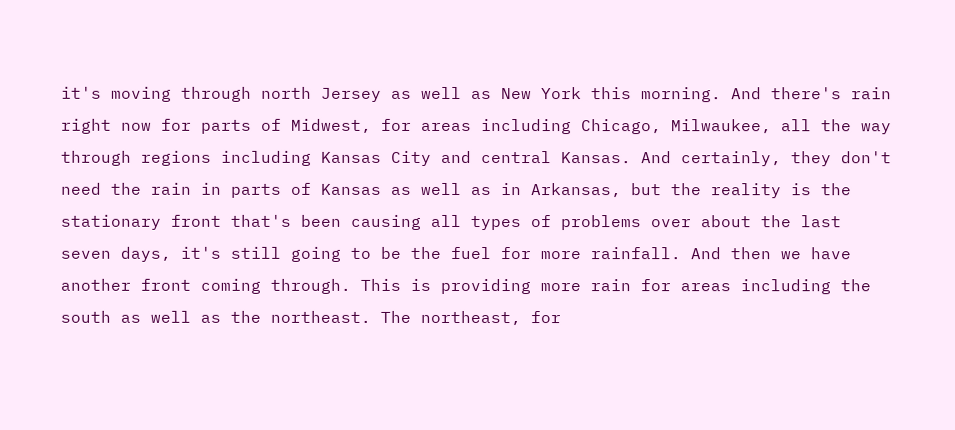it's moving through north Jersey as well as New York this morning. And there's rain right now for parts of Midwest, for areas including Chicago, Milwaukee, all the way through regions including Kansas City and central Kansas. And certainly, they don't need the rain in parts of Kansas as well as in Arkansas, but the reality is the stationary front that's been causing all types of problems over about the last seven days, it's still going to be the fuel for more rainfall. And then we have another front coming through. This is providing more rain for areas including the south as well as the northeast. The northeast, for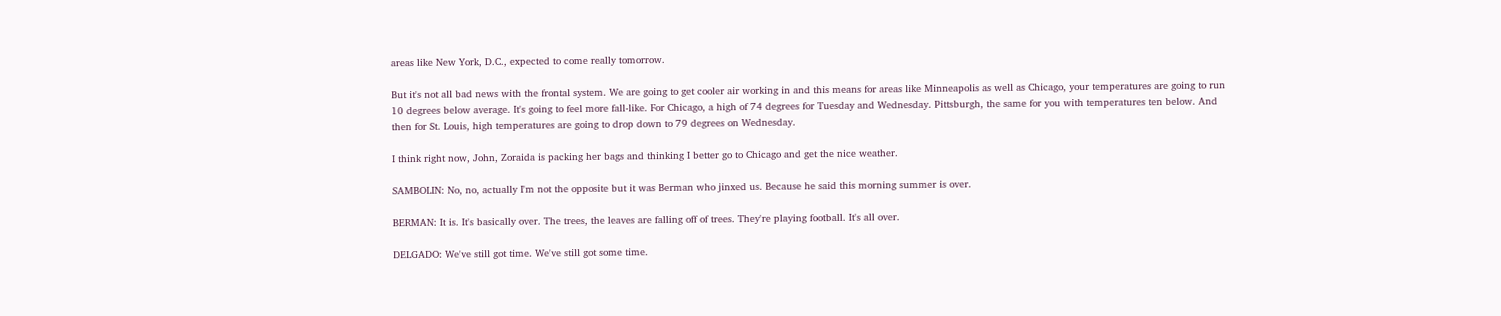areas like New York, D.C., expected to come really tomorrow.

But it's not all bad news with the frontal system. We are going to get cooler air working in and this means for areas like Minneapolis as well as Chicago, your temperatures are going to run 10 degrees below average. It's going to feel more fall-like. For Chicago, a high of 74 degrees for Tuesday and Wednesday. Pittsburgh, the same for you with temperatures ten below. And then for St. Louis, high temperatures are going to drop down to 79 degrees on Wednesday.

I think right now, John, Zoraida is packing her bags and thinking I better go to Chicago and get the nice weather.

SAMBOLIN: No, no, actually I'm not the opposite but it was Berman who jinxed us. Because he said this morning summer is over.

BERMAN: It is. It's basically over. The trees, the leaves are falling off of trees. They're playing football. It's all over.

DELGADO: We've still got time. We've still got some time.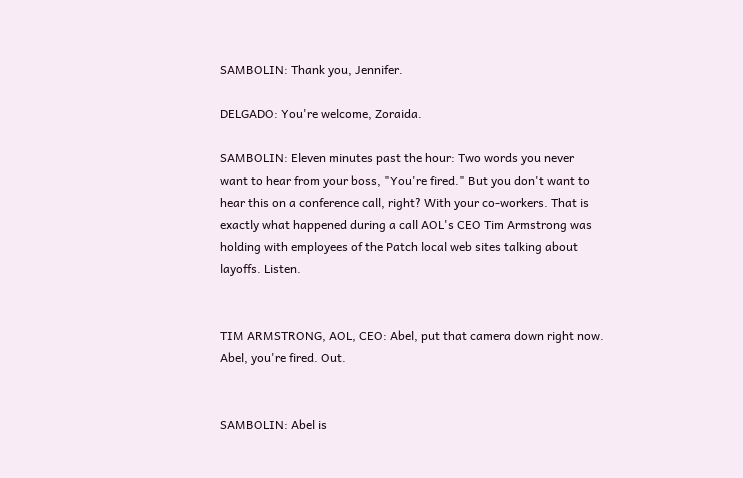SAMBOLIN: Thank you, Jennifer.

DELGADO: You're welcome, Zoraida.

SAMBOLIN: Eleven minutes past the hour: Two words you never want to hear from your boss, "You're fired." But you don't want to hear this on a conference call, right? With your co-workers. That is exactly what happened during a call AOL's CEO Tim Armstrong was holding with employees of the Patch local web sites talking about layoffs. Listen.


TIM ARMSTRONG, AOL, CEO: Abel, put that camera down right now. Abel, you're fired. Out.


SAMBOLIN: Abel is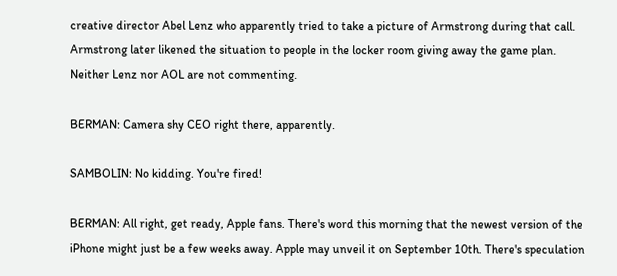creative director Abel Lenz who apparently tried to take a picture of Armstrong during that call. Armstrong later likened the situation to people in the locker room giving away the game plan. Neither Lenz nor AOL are not commenting.

BERMAN: Camera shy CEO right there, apparently.

SAMBOLIN: No kidding. You're fired!

BERMAN: All right, get ready, Apple fans. There's word this morning that the newest version of the iPhone might just be a few weeks away. Apple may unveil it on September 10th. There's speculation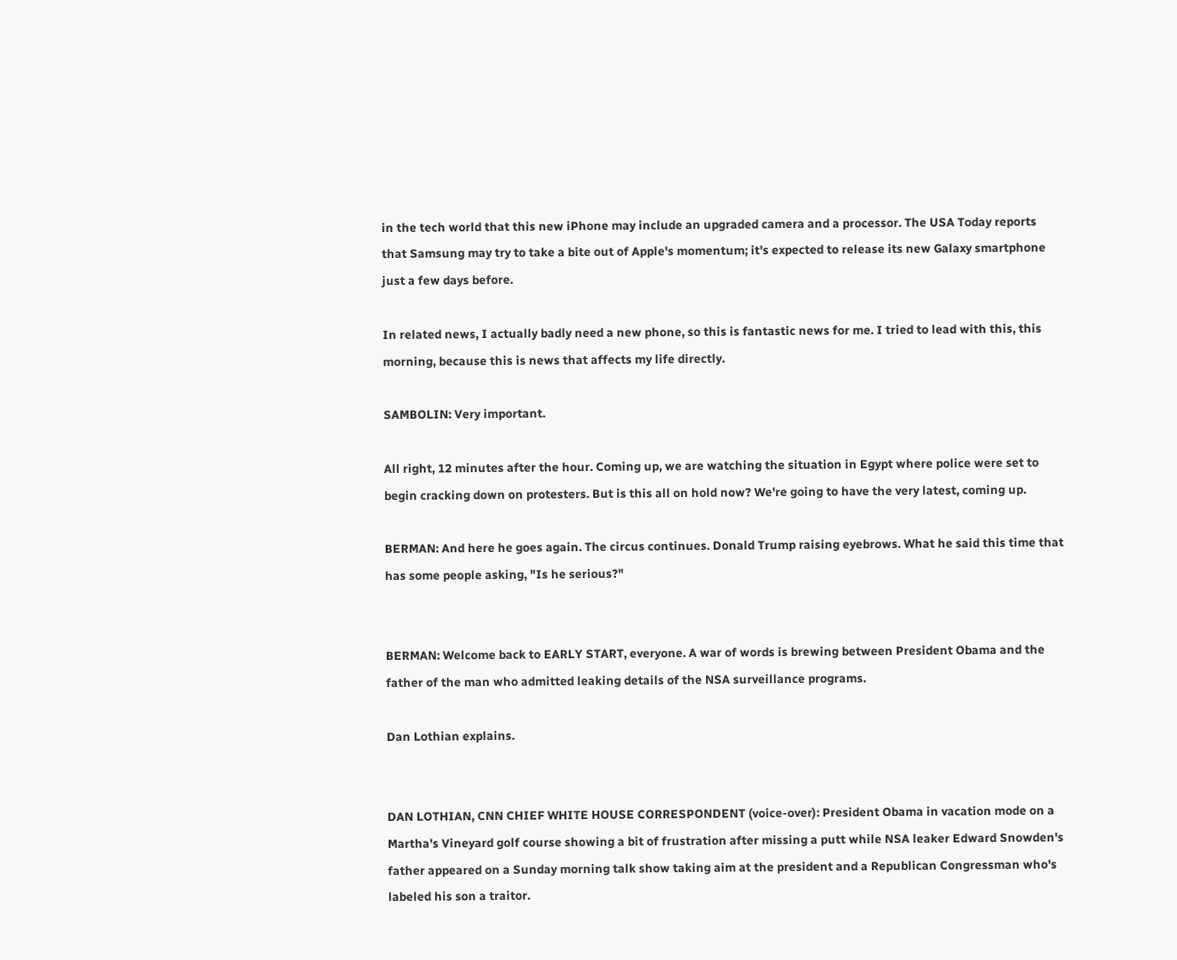in the tech world that this new iPhone may include an upgraded camera and a processor. The USA Today reports that Samsung may try to take a bite out of Apple's momentum; it's expected to release its new Galaxy smartphone just a few days before.

In related news, I actually badly need a new phone, so this is fantastic news for me. I tried to lead with this, this morning, because this is news that affects my life directly.

SAMBOLIN: Very important.

All right, 12 minutes after the hour. Coming up, we are watching the situation in Egypt where police were set to begin cracking down on protesters. But is this all on hold now? We're going to have the very latest, coming up.

BERMAN: And here he goes again. The circus continues. Donald Trump raising eyebrows. What he said this time that has some people asking, "Is he serious?"


BERMAN: Welcome back to EARLY START, everyone. A war of words is brewing between President Obama and the father of the man who admitted leaking details of the NSA surveillance programs.

Dan Lothian explains.


DAN LOTHIAN, CNN CHIEF WHITE HOUSE CORRESPONDENT (voice-over): President Obama in vacation mode on a Martha's Vineyard golf course showing a bit of frustration after missing a putt while NSA leaker Edward Snowden's father appeared on a Sunday morning talk show taking aim at the president and a Republican Congressman who's labeled his son a traitor.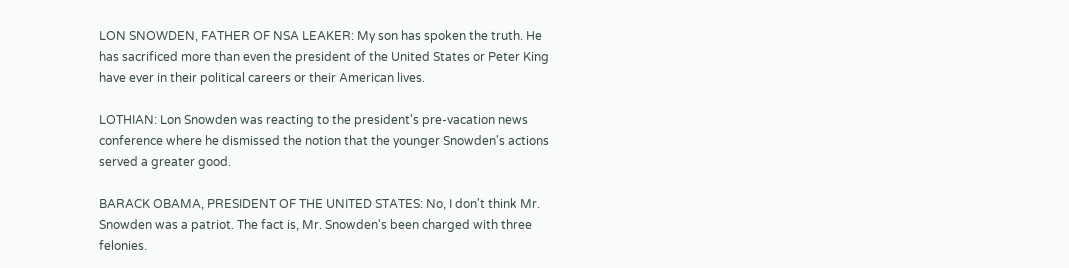LON SNOWDEN, FATHER OF NSA LEAKER: My son has spoken the truth. He has sacrificed more than even the president of the United States or Peter King have ever in their political careers or their American lives.

LOTHIAN: Lon Snowden was reacting to the president's pre-vacation news conference where he dismissed the notion that the younger Snowden's actions served a greater good.

BARACK OBAMA, PRESIDENT OF THE UNITED STATES: No, I don't think Mr. Snowden was a patriot. The fact is, Mr. Snowden's been charged with three felonies.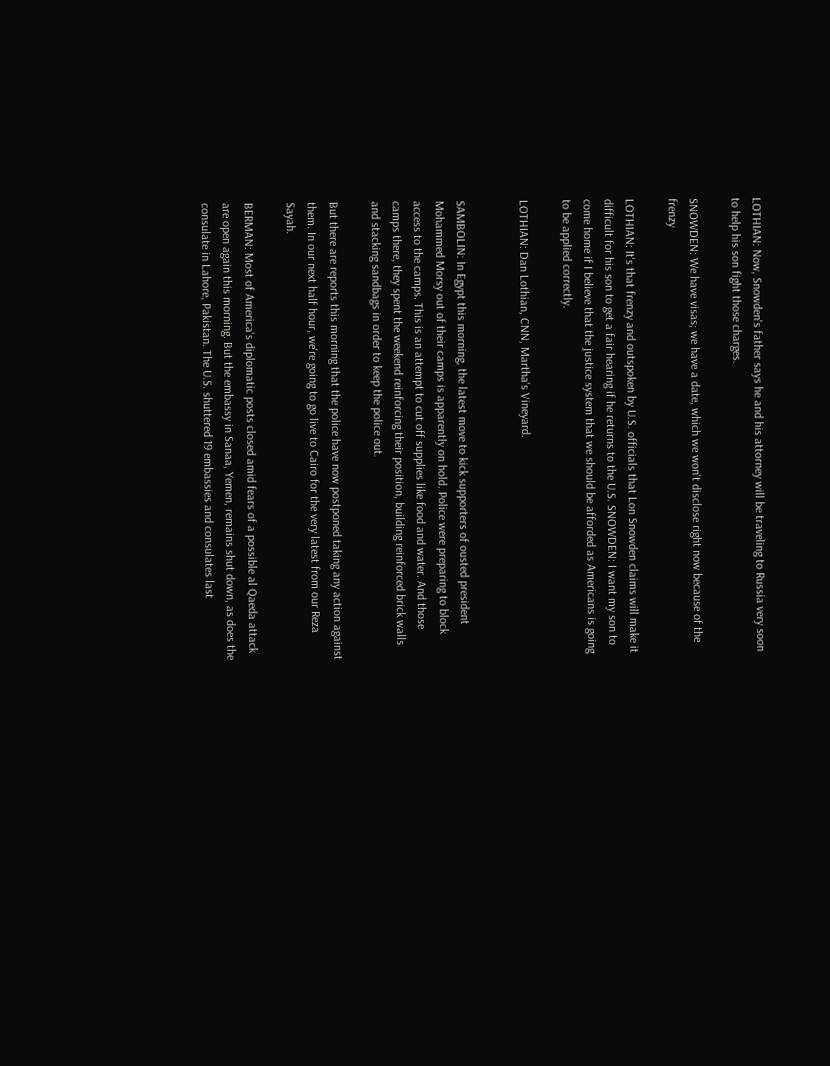LOTHIAN: Now, Snowden's father says he and his attorney will be traveling to Russia very soon to help his son fight those charges.

SNOWDEN: We have visas; we have a date, which we won't disclose right now because of the frenzy

LOTHIAN: It's that frenzy and outspoken by U.S. officials that Lon Snowden claims will make it difficult for his son to get a fair hearing if he returns to the U.S. SNOWDEN: I want my son to come home if I believe that the justice system that we should be afforded as Americans is going to be applied correctly.

LOTHIAN: Dan Lothian, CNN, Martha's Vineyard.


SAMBOLIN: In Egypt this morning, the latest move to kick supporters of ousted president Mohammed Morsy out of their camps is apparently on hold. Police were preparing to block access to the camps. This is an attempt to cut off supplies like food and water. And those camps there, they spent the weekend reinforcing their position, building reinforced brick walls and stacking sandbags in order to keep the police out.

But there are reports this morning that the police have now postponed taking any action against them. In our next half hour, we're going to go live to Cairo for the very latest from our Reza Sayah.

BERMAN: Most of America's diplomatic posts closed amid fears of a possible al Qaeda attack are open again this morning. But the embassy in Sanaa, Yemen, remains shut down, as does the consulate in Lahore, Pakistan. The U.S. shuttered 19 embassies and consulates last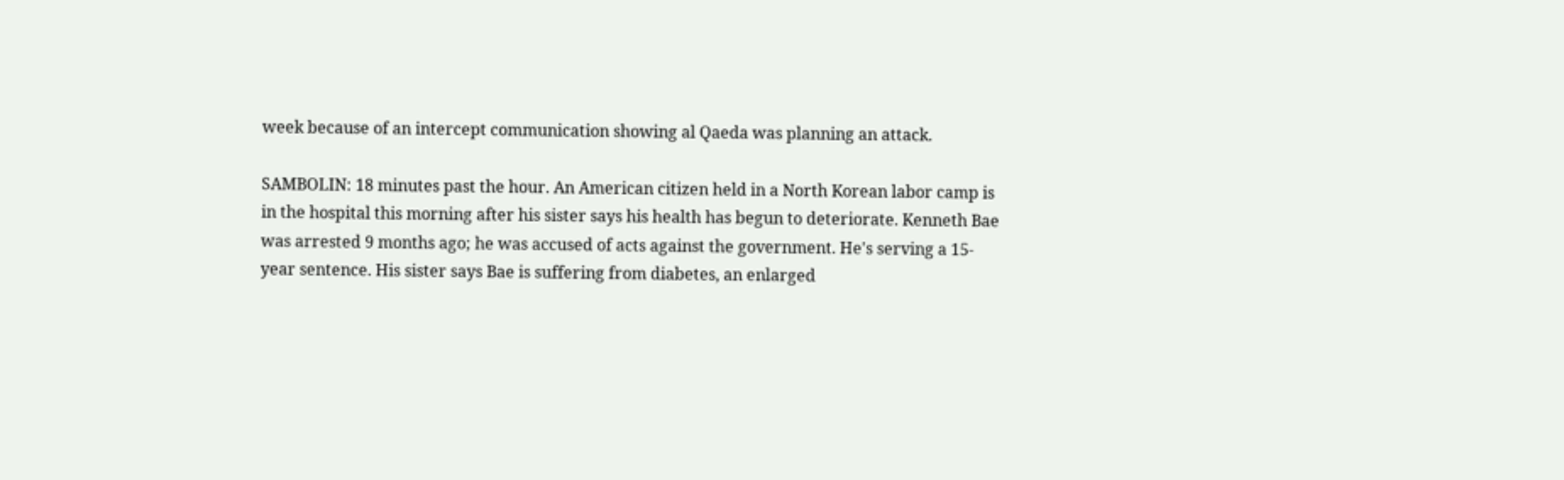week because of an intercept communication showing al Qaeda was planning an attack.

SAMBOLIN: 18 minutes past the hour. An American citizen held in a North Korean labor camp is in the hospital this morning after his sister says his health has begun to deteriorate. Kenneth Bae was arrested 9 months ago; he was accused of acts against the government. He's serving a 15-year sentence. His sister says Bae is suffering from diabetes, an enlarged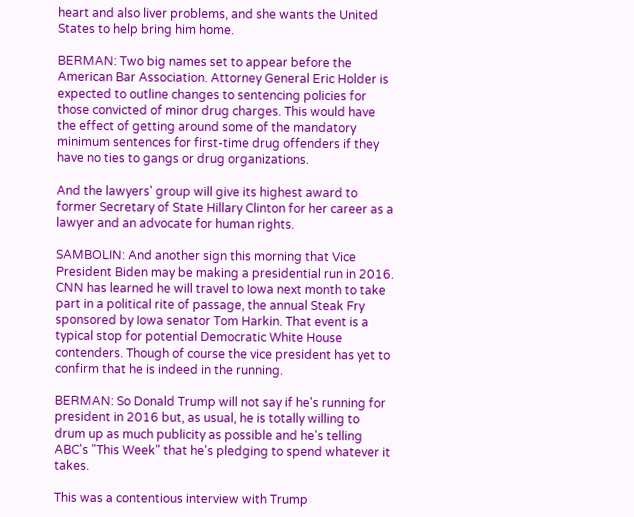heart and also liver problems, and she wants the United States to help bring him home.

BERMAN: Two big names set to appear before the American Bar Association. Attorney General Eric Holder is expected to outline changes to sentencing policies for those convicted of minor drug charges. This would have the effect of getting around some of the mandatory minimum sentences for first-time drug offenders if they have no ties to gangs or drug organizations.

And the lawyers' group will give its highest award to former Secretary of State Hillary Clinton for her career as a lawyer and an advocate for human rights.

SAMBOLIN: And another sign this morning that Vice President Biden may be making a presidential run in 2016. CNN has learned he will travel to Iowa next month to take part in a political rite of passage, the annual Steak Fry sponsored by Iowa senator Tom Harkin. That event is a typical stop for potential Democratic White House contenders. Though of course the vice president has yet to confirm that he is indeed in the running.

BERMAN: So Donald Trump will not say if he's running for president in 2016 but, as usual, he is totally willing to drum up as much publicity as possible and he's telling ABC's "This Week" that he's pledging to spend whatever it takes.

This was a contentious interview with Trump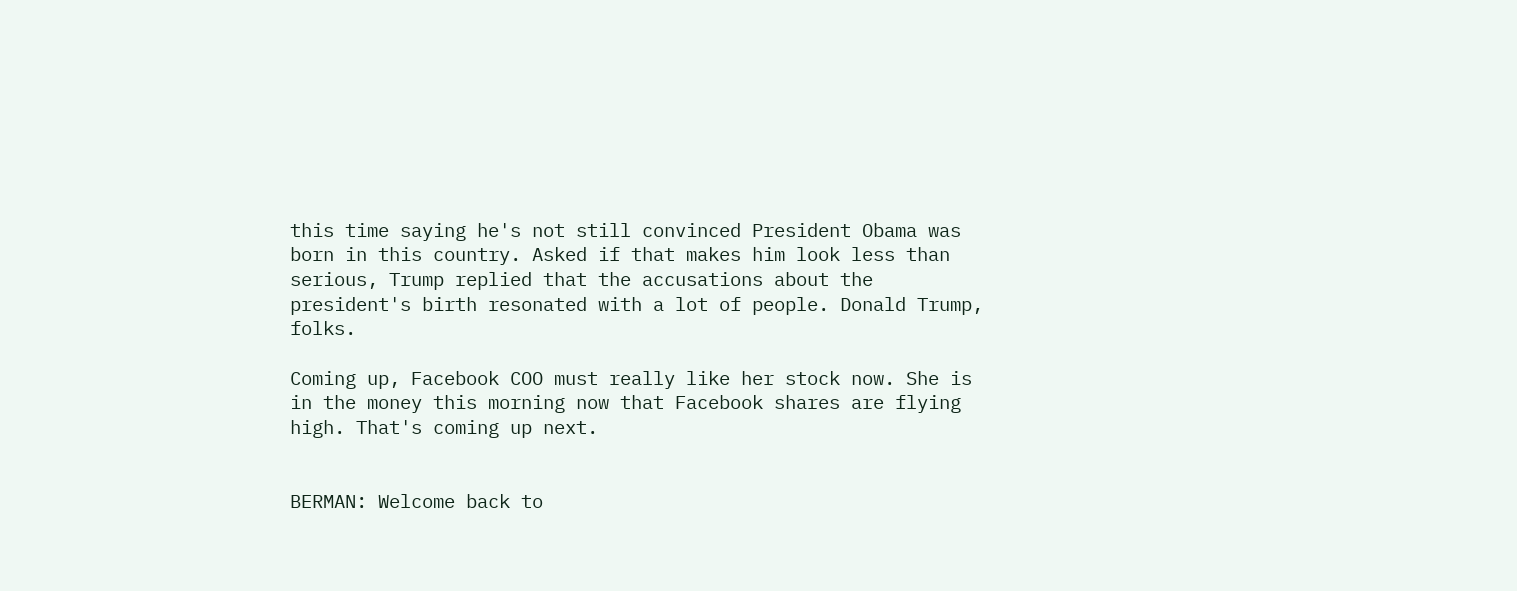this time saying he's not still convinced President Obama was born in this country. Asked if that makes him look less than serious, Trump replied that the accusations about the president's birth resonated with a lot of people. Donald Trump, folks.

Coming up, Facebook COO must really like her stock now. She is in the money this morning now that Facebook shares are flying high. That's coming up next.


BERMAN: Welcome back to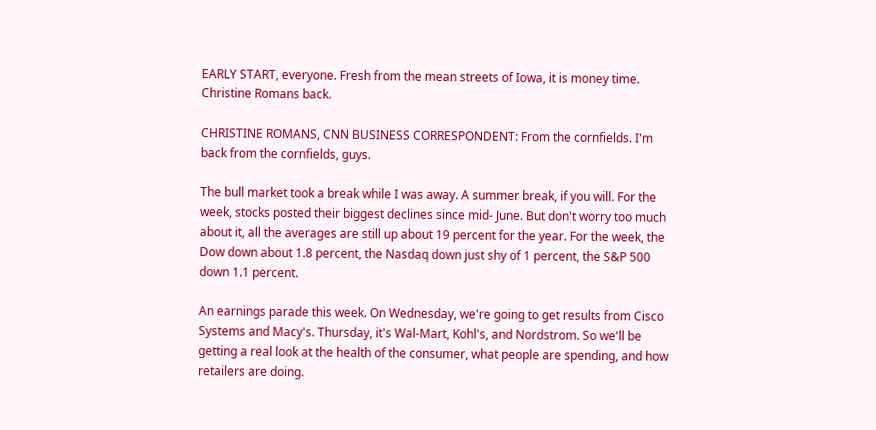EARLY START, everyone. Fresh from the mean streets of Iowa, it is money time. Christine Romans back.

CHRISTINE ROMANS, CNN BUSINESS CORRESPONDENT: From the cornfields. I'm back from the cornfields, guys.

The bull market took a break while I was away. A summer break, if you will. For the week, stocks posted their biggest declines since mid- June. But don't worry too much about it, all the averages are still up about 19 percent for the year. For the week, the Dow down about 1.8 percent, the Nasdaq down just shy of 1 percent, the S&P 500 down 1.1 percent.

An earnings parade this week. On Wednesday, we're going to get results from Cisco Systems and Macy's. Thursday, it's Wal-Mart, Kohl's, and Nordstrom. So we'll be getting a real look at the health of the consumer, what people are spending, and how retailers are doing.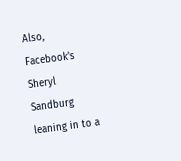Also, Facebook's Sheryl Sandburg leaning in to a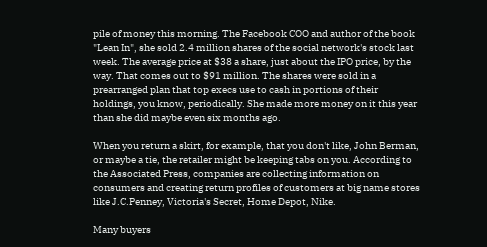pile of money this morning. The Facebook COO and author of the book "Lean In", she sold 2.4 million shares of the social network's stock last week. The average price at $38 a share, just about the IPO price, by the way. That comes out to $91 million. The shares were sold in a prearranged plan that top execs use to cash in portions of their holdings, you know, periodically. She made more money on it this year than she did maybe even six months ago.

When you return a skirt, for example, that you don't like, John Berman, or maybe a tie, the retailer might be keeping tabs on you. According to the Associated Press, companies are collecting information on consumers and creating return profiles of customers at big name stores like J.C.Penney, Victoria's Secret, Home Depot, Nike.

Many buyers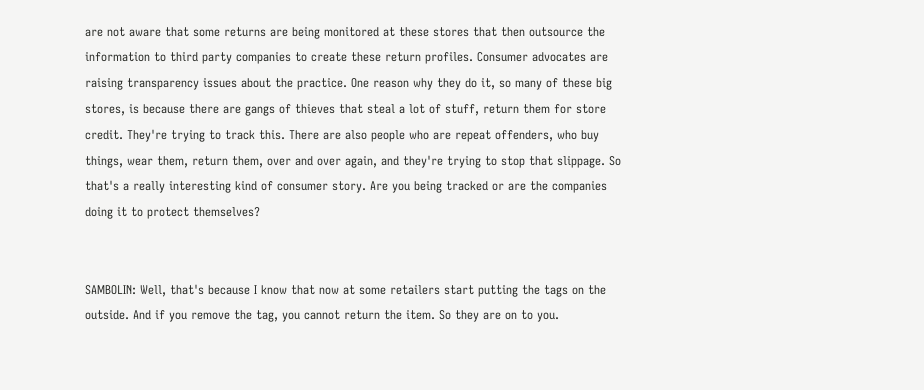are not aware that some returns are being monitored at these stores that then outsource the information to third party companies to create these return profiles. Consumer advocates are raising transparency issues about the practice. One reason why they do it, so many of these big stores, is because there are gangs of thieves that steal a lot of stuff, return them for store credit. They're trying to track this. There are also people who are repeat offenders, who buy things, wear them, return them, over and over again, and they're trying to stop that slippage. So that's a really interesting kind of consumer story. Are you being tracked or are the companies doing it to protect themselves?


SAMBOLIN: Well, that's because I know that now at some retailers start putting the tags on the outside. And if you remove the tag, you cannot return the item. So they are on to you.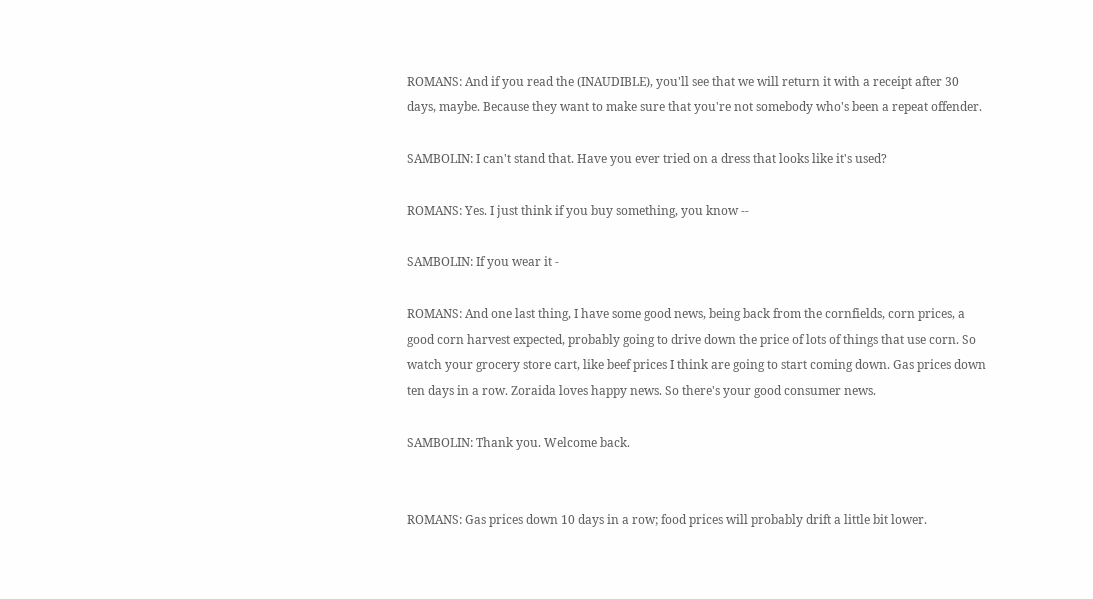ROMANS: And if you read the (INAUDIBLE), you'll see that we will return it with a receipt after 30 days, maybe. Because they want to make sure that you're not somebody who's been a repeat offender.

SAMBOLIN: I can't stand that. Have you ever tried on a dress that looks like it's used?

ROMANS: Yes. I just think if you buy something, you know --

SAMBOLIN: If you wear it -

ROMANS: And one last thing, I have some good news, being back from the cornfields, corn prices, a good corn harvest expected, probably going to drive down the price of lots of things that use corn. So watch your grocery store cart, like beef prices I think are going to start coming down. Gas prices down ten days in a row. Zoraida loves happy news. So there's your good consumer news.

SAMBOLIN: Thank you. Welcome back.


ROMANS: Gas prices down 10 days in a row; food prices will probably drift a little bit lower.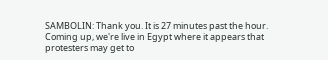SAMBOLIN: Thank you. It is 27 minutes past the hour. Coming up, we're live in Egypt where it appears that protesters may get to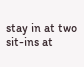stay in at two sit-ins at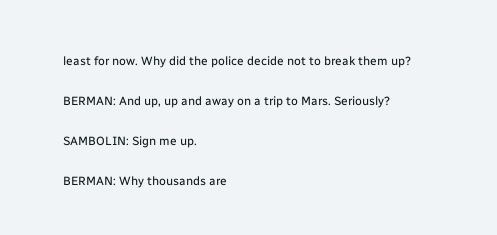least for now. Why did the police decide not to break them up?

BERMAN: And up, up and away on a trip to Mars. Seriously?

SAMBOLIN: Sign me up.

BERMAN: Why thousands are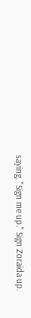saying, "Sign me up." Sign Zoraida up.